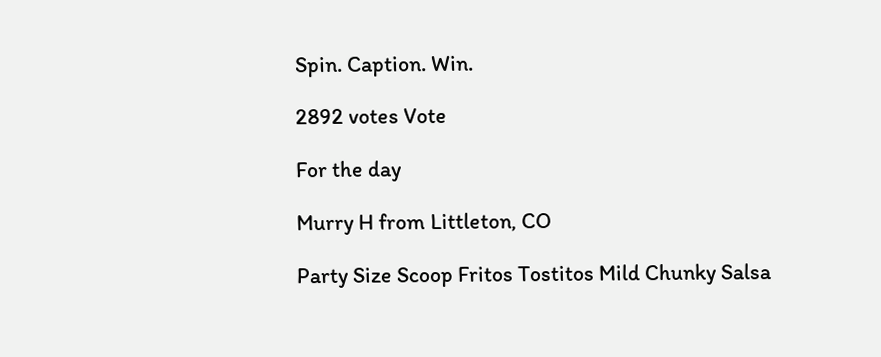Spin. Caption. Win.

2892 votes Vote

For the day

Murry H from Littleton, CO

Party Size Scoop Fritos Tostitos Mild Chunky Salsa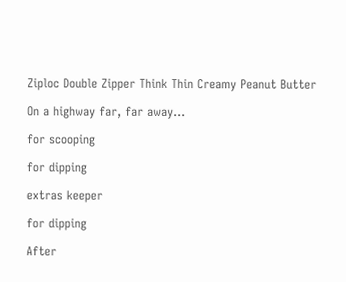Ziploc Double Zipper Think Thin Creamy Peanut Butter

On a highway far, far away…

for scooping

for dipping

extras keeper

for dipping

After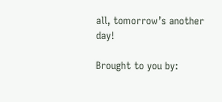all, tomorrow’s another day!

Brought to you by: